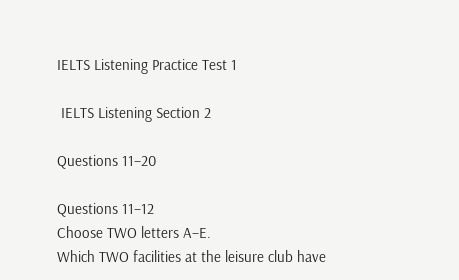IELTS Listening Practice Test 1

 IELTS Listening Section 2

Questions 11–20

Questions 11–12
Choose TWO letters A–E.
Which TWO facilities at the leisure club have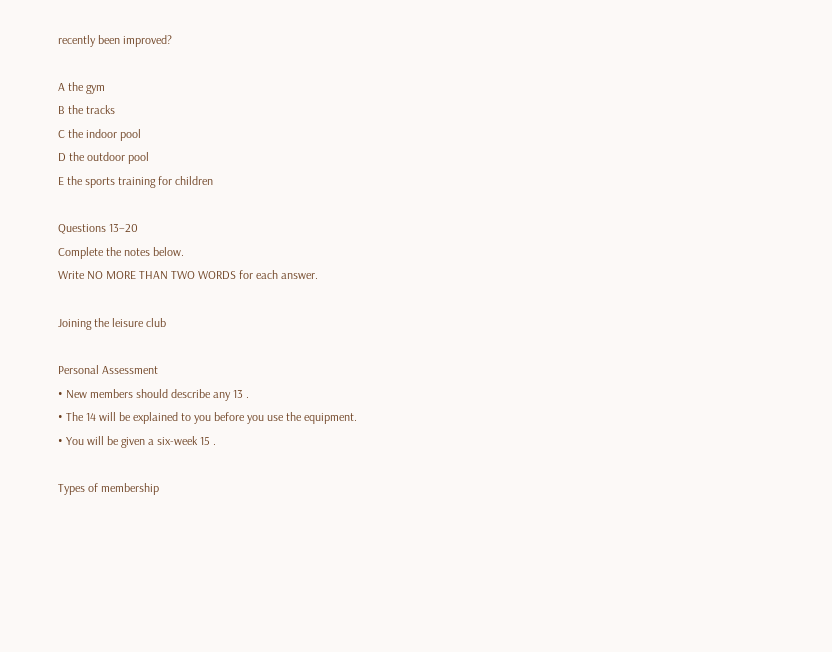recently been improved?

A the gym
B the tracks
C the indoor pool
D the outdoor pool
E the sports training for children

Questions 13–20
Complete the notes below.
Write NO MORE THAN TWO WORDS for each answer.

Joining the leisure club

Personal Assessment
• New members should describe any 13 .
• The 14 will be explained to you before you use the equipment.
• You will be given a six-week 15 .

Types of membership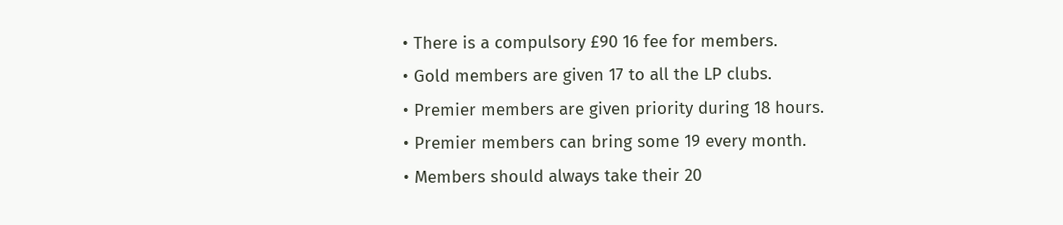• There is a compulsory £90 16 fee for members.
• Gold members are given 17 to all the LP clubs.
• Premier members are given priority during 18 hours.
• Premier members can bring some 19 every month.
• Members should always take their 20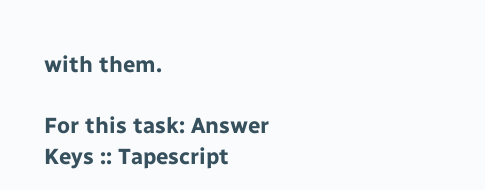with them.

For this task: Answer Keys :: Tapescript